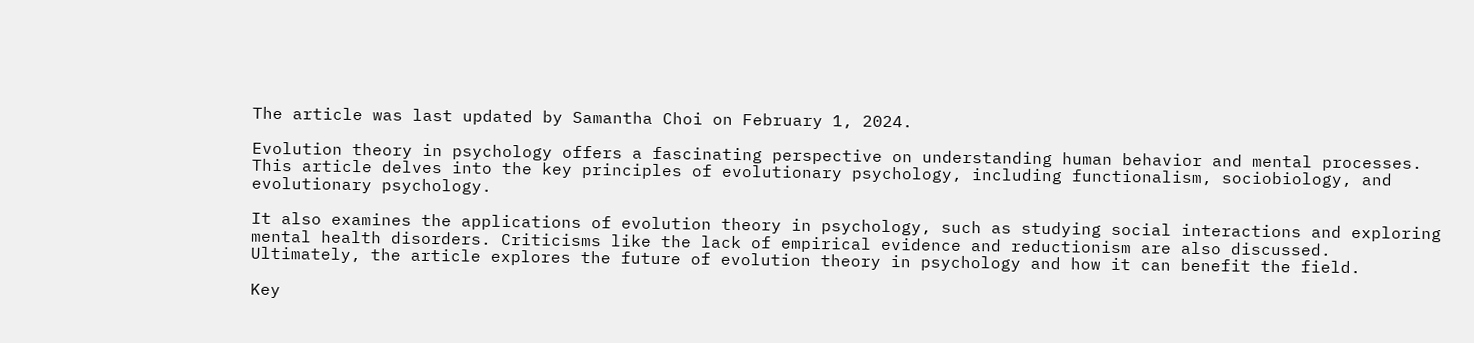The article was last updated by Samantha Choi on February 1, 2024.

Evolution theory in psychology offers a fascinating perspective on understanding human behavior and mental processes. This article delves into the key principles of evolutionary psychology, including functionalism, sociobiology, and evolutionary psychology.

It also examines the applications of evolution theory in psychology, such as studying social interactions and exploring mental health disorders. Criticisms like the lack of empirical evidence and reductionism are also discussed. Ultimately, the article explores the future of evolution theory in psychology and how it can benefit the field.

Key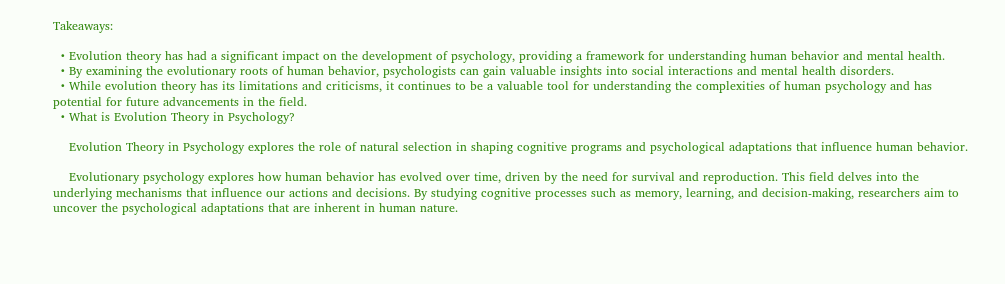Takeaways:

  • Evolution theory has had a significant impact on the development of psychology, providing a framework for understanding human behavior and mental health.
  • By examining the evolutionary roots of human behavior, psychologists can gain valuable insights into social interactions and mental health disorders.
  • While evolution theory has its limitations and criticisms, it continues to be a valuable tool for understanding the complexities of human psychology and has potential for future advancements in the field.
  • What is Evolution Theory in Psychology?

    Evolution Theory in Psychology explores the role of natural selection in shaping cognitive programs and psychological adaptations that influence human behavior.

    Evolutionary psychology explores how human behavior has evolved over time, driven by the need for survival and reproduction. This field delves into the underlying mechanisms that influence our actions and decisions. By studying cognitive processes such as memory, learning, and decision-making, researchers aim to uncover the psychological adaptations that are inherent in human nature.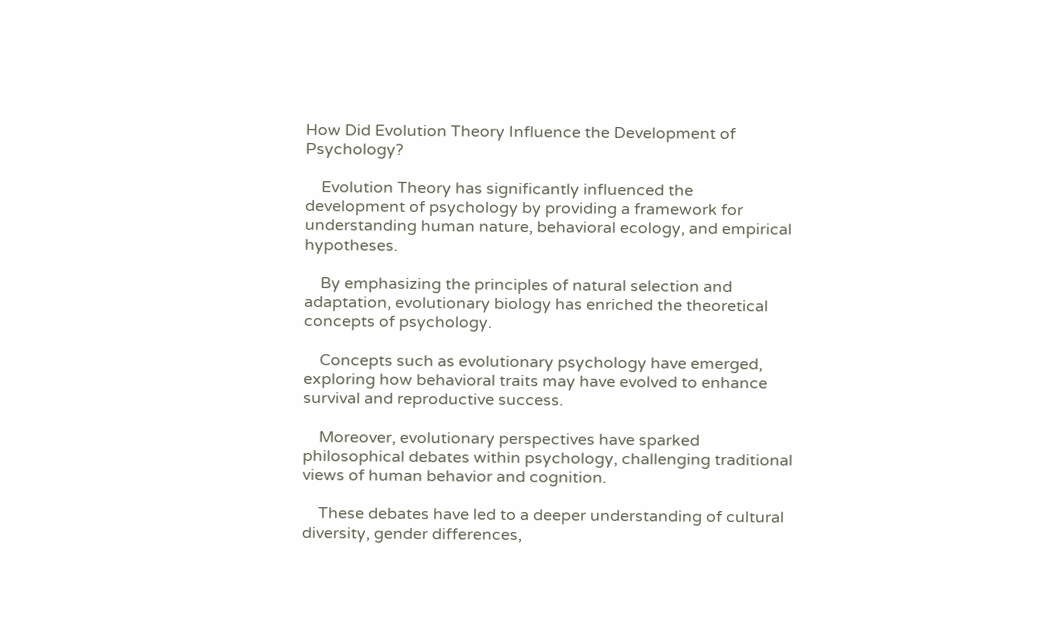How Did Evolution Theory Influence the Development of Psychology?

    Evolution Theory has significantly influenced the development of psychology by providing a framework for understanding human nature, behavioral ecology, and empirical hypotheses.

    By emphasizing the principles of natural selection and adaptation, evolutionary biology has enriched the theoretical concepts of psychology.

    Concepts such as evolutionary psychology have emerged, exploring how behavioral traits may have evolved to enhance survival and reproductive success.

    Moreover, evolutionary perspectives have sparked philosophical debates within psychology, challenging traditional views of human behavior and cognition.

    These debates have led to a deeper understanding of cultural diversity, gender differences,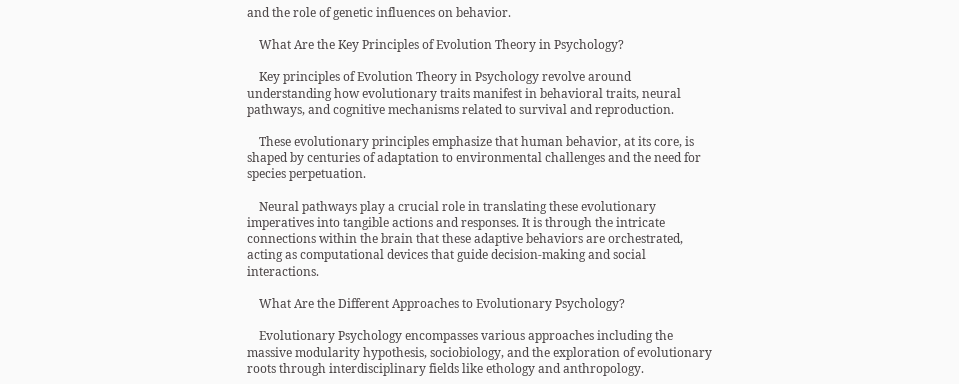and the role of genetic influences on behavior.

    What Are the Key Principles of Evolution Theory in Psychology?

    Key principles of Evolution Theory in Psychology revolve around understanding how evolutionary traits manifest in behavioral traits, neural pathways, and cognitive mechanisms related to survival and reproduction.

    These evolutionary principles emphasize that human behavior, at its core, is shaped by centuries of adaptation to environmental challenges and the need for species perpetuation.

    Neural pathways play a crucial role in translating these evolutionary imperatives into tangible actions and responses. It is through the intricate connections within the brain that these adaptive behaviors are orchestrated, acting as computational devices that guide decision-making and social interactions.

    What Are the Different Approaches to Evolutionary Psychology?

    Evolutionary Psychology encompasses various approaches including the massive modularity hypothesis, sociobiology, and the exploration of evolutionary roots through interdisciplinary fields like ethology and anthropology.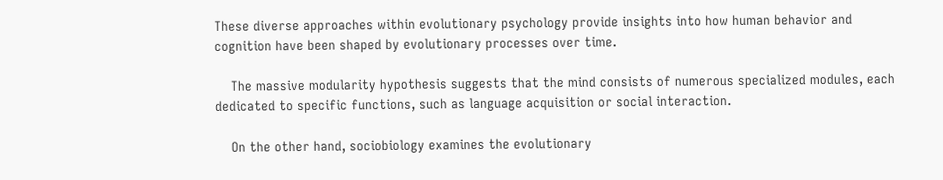These diverse approaches within evolutionary psychology provide insights into how human behavior and cognition have been shaped by evolutionary processes over time.

    The massive modularity hypothesis suggests that the mind consists of numerous specialized modules, each dedicated to specific functions, such as language acquisition or social interaction.

    On the other hand, sociobiology examines the evolutionary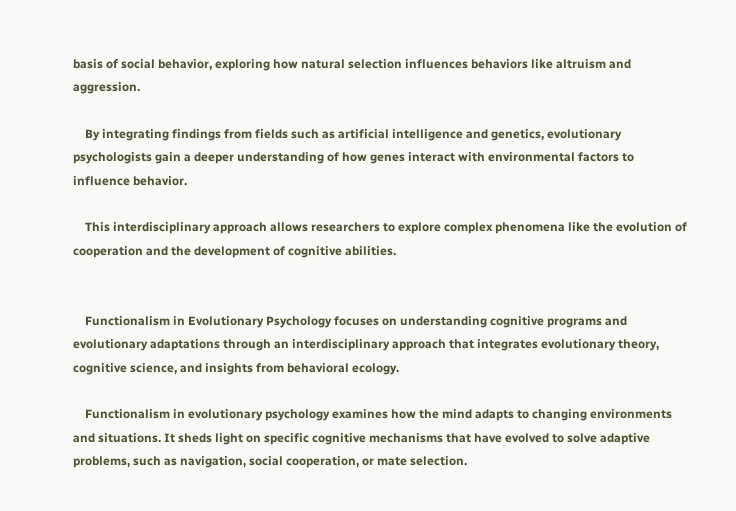basis of social behavior, exploring how natural selection influences behaviors like altruism and aggression.

    By integrating findings from fields such as artificial intelligence and genetics, evolutionary psychologists gain a deeper understanding of how genes interact with environmental factors to influence behavior.

    This interdisciplinary approach allows researchers to explore complex phenomena like the evolution of cooperation and the development of cognitive abilities.


    Functionalism in Evolutionary Psychology focuses on understanding cognitive programs and evolutionary adaptations through an interdisciplinary approach that integrates evolutionary theory, cognitive science, and insights from behavioral ecology.

    Functionalism in evolutionary psychology examines how the mind adapts to changing environments and situations. It sheds light on specific cognitive mechanisms that have evolved to solve adaptive problems, such as navigation, social cooperation, or mate selection.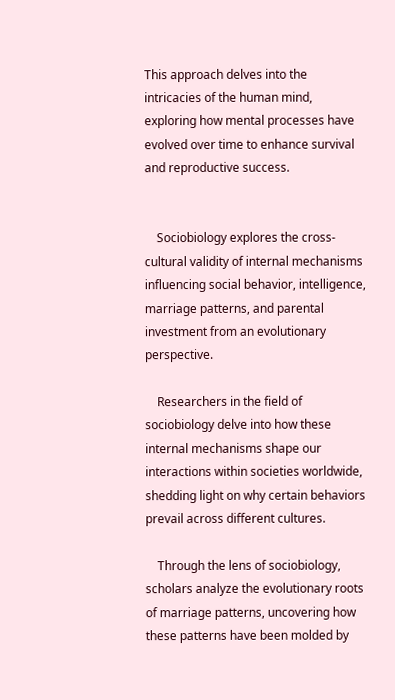This approach delves into the intricacies of the human mind, exploring how mental processes have evolved over time to enhance survival and reproductive success.


    Sociobiology explores the cross-cultural validity of internal mechanisms influencing social behavior, intelligence, marriage patterns, and parental investment from an evolutionary perspective.

    Researchers in the field of sociobiology delve into how these internal mechanisms shape our interactions within societies worldwide, shedding light on why certain behaviors prevail across different cultures.

    Through the lens of sociobiology, scholars analyze the evolutionary roots of marriage patterns, uncovering how these patterns have been molded by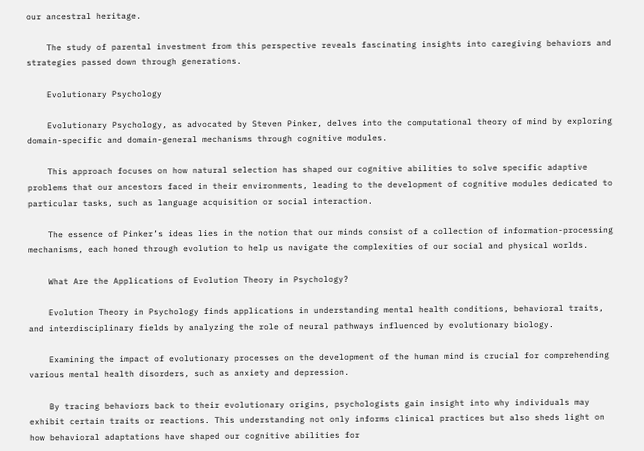our ancestral heritage.

    The study of parental investment from this perspective reveals fascinating insights into caregiving behaviors and strategies passed down through generations.

    Evolutionary Psychology

    Evolutionary Psychology, as advocated by Steven Pinker, delves into the computational theory of mind by exploring domain-specific and domain-general mechanisms through cognitive modules.

    This approach focuses on how natural selection has shaped our cognitive abilities to solve specific adaptive problems that our ancestors faced in their environments, leading to the development of cognitive modules dedicated to particular tasks, such as language acquisition or social interaction.

    The essence of Pinker’s ideas lies in the notion that our minds consist of a collection of information-processing mechanisms, each honed through evolution to help us navigate the complexities of our social and physical worlds.

    What Are the Applications of Evolution Theory in Psychology?

    Evolution Theory in Psychology finds applications in understanding mental health conditions, behavioral traits, and interdisciplinary fields by analyzing the role of neural pathways influenced by evolutionary biology.

    Examining the impact of evolutionary processes on the development of the human mind is crucial for comprehending various mental health disorders, such as anxiety and depression.

    By tracing behaviors back to their evolutionary origins, psychologists gain insight into why individuals may exhibit certain traits or reactions. This understanding not only informs clinical practices but also sheds light on how behavioral adaptations have shaped our cognitive abilities for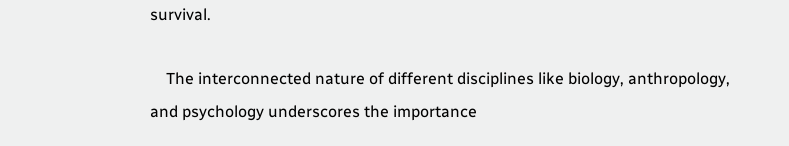survival.

    The interconnected nature of different disciplines like biology, anthropology, and psychology underscores the importance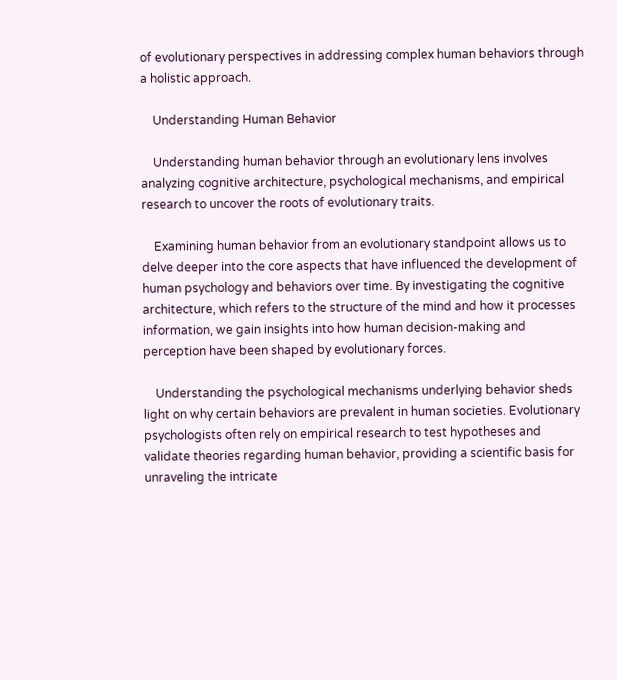of evolutionary perspectives in addressing complex human behaviors through a holistic approach.

    Understanding Human Behavior

    Understanding human behavior through an evolutionary lens involves analyzing cognitive architecture, psychological mechanisms, and empirical research to uncover the roots of evolutionary traits.

    Examining human behavior from an evolutionary standpoint allows us to delve deeper into the core aspects that have influenced the development of human psychology and behaviors over time. By investigating the cognitive architecture, which refers to the structure of the mind and how it processes information, we gain insights into how human decision-making and perception have been shaped by evolutionary forces.

    Understanding the psychological mechanisms underlying behavior sheds light on why certain behaviors are prevalent in human societies. Evolutionary psychologists often rely on empirical research to test hypotheses and validate theories regarding human behavior, providing a scientific basis for unraveling the intricate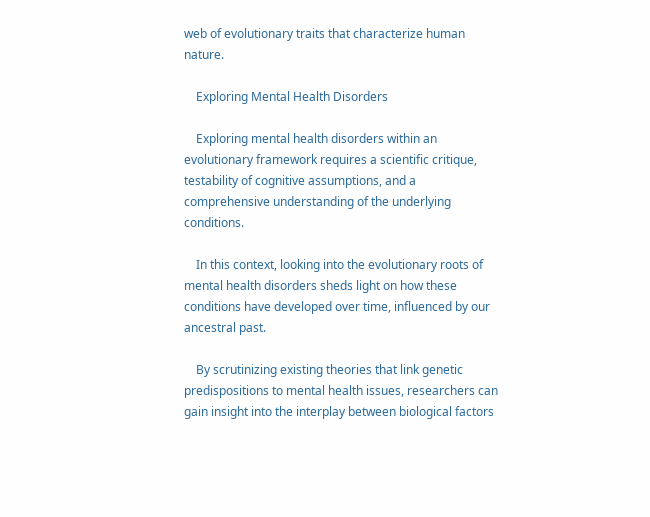web of evolutionary traits that characterize human nature.

    Exploring Mental Health Disorders

    Exploring mental health disorders within an evolutionary framework requires a scientific critique, testability of cognitive assumptions, and a comprehensive understanding of the underlying conditions.

    In this context, looking into the evolutionary roots of mental health disorders sheds light on how these conditions have developed over time, influenced by our ancestral past.

    By scrutinizing existing theories that link genetic predispositions to mental health issues, researchers can gain insight into the interplay between biological factors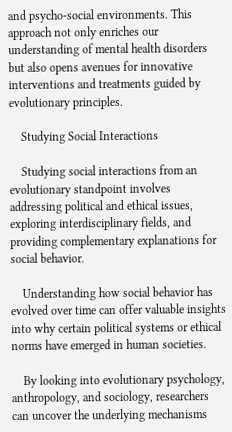and psycho-social environments. This approach not only enriches our understanding of mental health disorders but also opens avenues for innovative interventions and treatments guided by evolutionary principles.

    Studying Social Interactions

    Studying social interactions from an evolutionary standpoint involves addressing political and ethical issues, exploring interdisciplinary fields, and providing complementary explanations for social behavior.

    Understanding how social behavior has evolved over time can offer valuable insights into why certain political systems or ethical norms have emerged in human societies.

    By looking into evolutionary psychology, anthropology, and sociology, researchers can uncover the underlying mechanisms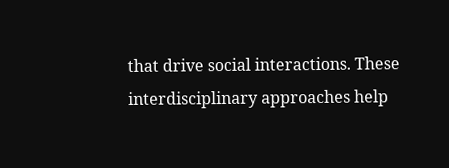that drive social interactions. These interdisciplinary approaches help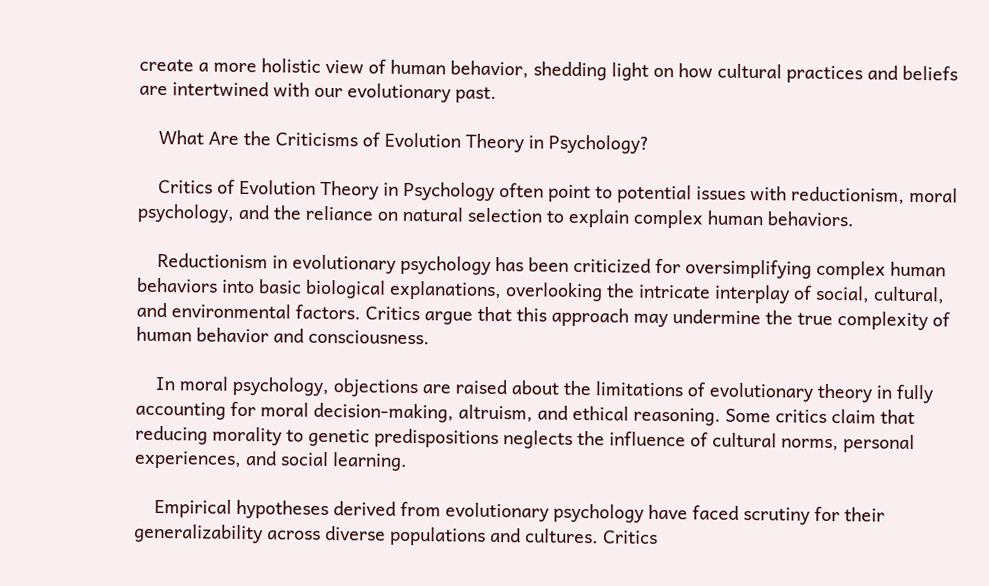create a more holistic view of human behavior, shedding light on how cultural practices and beliefs are intertwined with our evolutionary past.

    What Are the Criticisms of Evolution Theory in Psychology?

    Critics of Evolution Theory in Psychology often point to potential issues with reductionism, moral psychology, and the reliance on natural selection to explain complex human behaviors.

    Reductionism in evolutionary psychology has been criticized for oversimplifying complex human behaviors into basic biological explanations, overlooking the intricate interplay of social, cultural, and environmental factors. Critics argue that this approach may undermine the true complexity of human behavior and consciousness.

    In moral psychology, objections are raised about the limitations of evolutionary theory in fully accounting for moral decision-making, altruism, and ethical reasoning. Some critics claim that reducing morality to genetic predispositions neglects the influence of cultural norms, personal experiences, and social learning.

    Empirical hypotheses derived from evolutionary psychology have faced scrutiny for their generalizability across diverse populations and cultures. Critics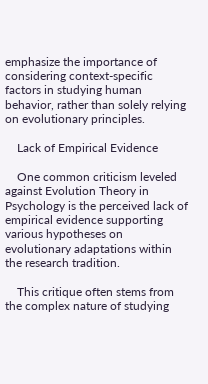emphasize the importance of considering context-specific factors in studying human behavior, rather than solely relying on evolutionary principles.

    Lack of Empirical Evidence

    One common criticism leveled against Evolution Theory in Psychology is the perceived lack of empirical evidence supporting various hypotheses on evolutionary adaptations within the research tradition.

    This critique often stems from the complex nature of studying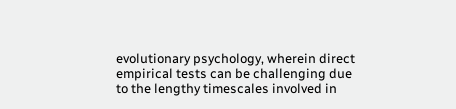evolutionary psychology, wherein direct empirical tests can be challenging due to the lengthy timescales involved in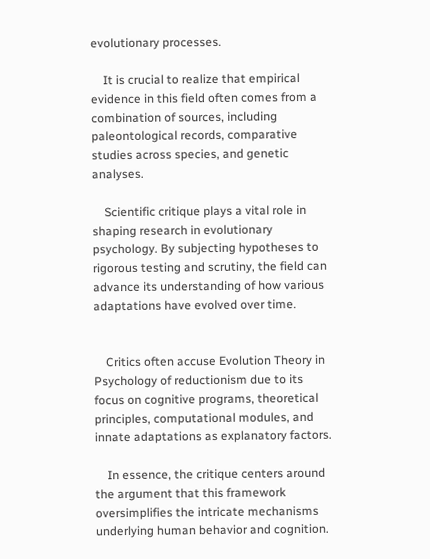evolutionary processes.

    It is crucial to realize that empirical evidence in this field often comes from a combination of sources, including paleontological records, comparative studies across species, and genetic analyses.

    Scientific critique plays a vital role in shaping research in evolutionary psychology. By subjecting hypotheses to rigorous testing and scrutiny, the field can advance its understanding of how various adaptations have evolved over time.


    Critics often accuse Evolution Theory in Psychology of reductionism due to its focus on cognitive programs, theoretical principles, computational modules, and innate adaptations as explanatory factors.

    In essence, the critique centers around the argument that this framework oversimplifies the intricate mechanisms underlying human behavior and cognition.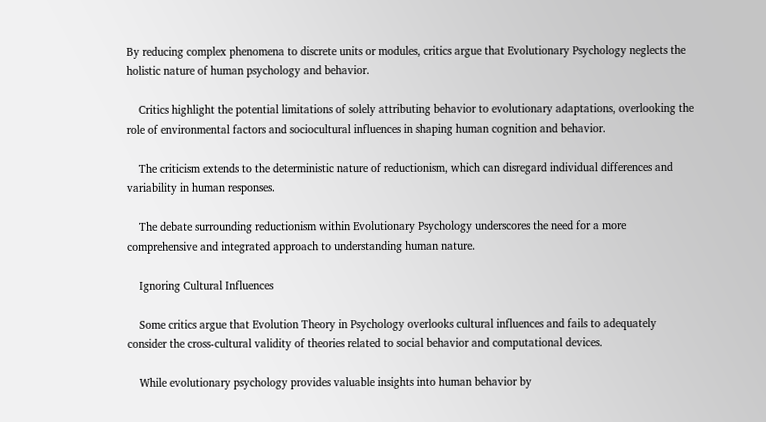By reducing complex phenomena to discrete units or modules, critics argue that Evolutionary Psychology neglects the holistic nature of human psychology and behavior.

    Critics highlight the potential limitations of solely attributing behavior to evolutionary adaptations, overlooking the role of environmental factors and sociocultural influences in shaping human cognition and behavior.

    The criticism extends to the deterministic nature of reductionism, which can disregard individual differences and variability in human responses.

    The debate surrounding reductionism within Evolutionary Psychology underscores the need for a more comprehensive and integrated approach to understanding human nature.

    Ignoring Cultural Influences

    Some critics argue that Evolution Theory in Psychology overlooks cultural influences and fails to adequately consider the cross-cultural validity of theories related to social behavior and computational devices.

    While evolutionary psychology provides valuable insights into human behavior by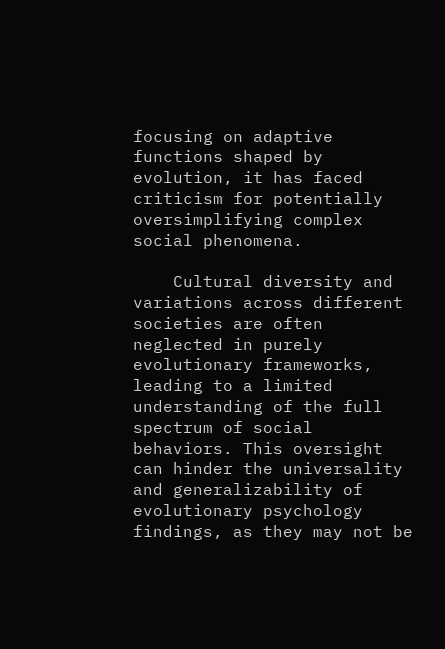focusing on adaptive functions shaped by evolution, it has faced criticism for potentially oversimplifying complex social phenomena.

    Cultural diversity and variations across different societies are often neglected in purely evolutionary frameworks, leading to a limited understanding of the full spectrum of social behaviors. This oversight can hinder the universality and generalizability of evolutionary psychology findings, as they may not be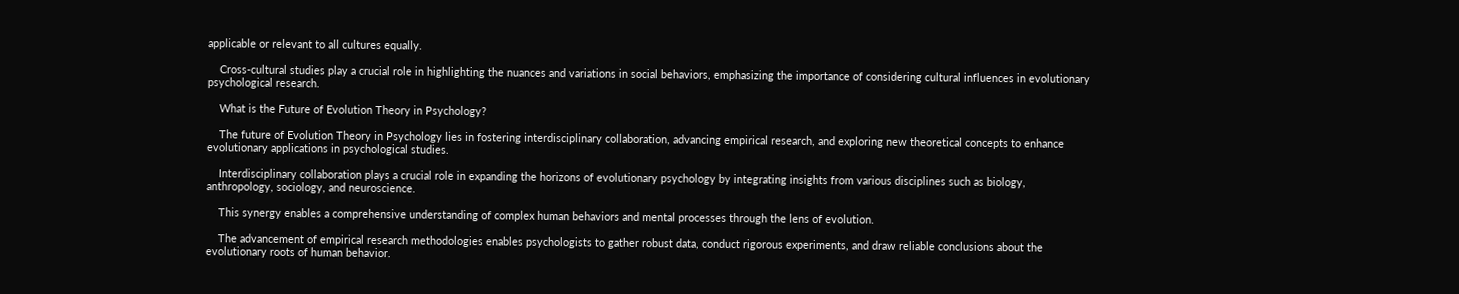applicable or relevant to all cultures equally.

    Cross-cultural studies play a crucial role in highlighting the nuances and variations in social behaviors, emphasizing the importance of considering cultural influences in evolutionary psychological research.

    What is the Future of Evolution Theory in Psychology?

    The future of Evolution Theory in Psychology lies in fostering interdisciplinary collaboration, advancing empirical research, and exploring new theoretical concepts to enhance evolutionary applications in psychological studies.

    Interdisciplinary collaboration plays a crucial role in expanding the horizons of evolutionary psychology by integrating insights from various disciplines such as biology, anthropology, sociology, and neuroscience.

    This synergy enables a comprehensive understanding of complex human behaviors and mental processes through the lens of evolution.

    The advancement of empirical research methodologies enables psychologists to gather robust data, conduct rigorous experiments, and draw reliable conclusions about the evolutionary roots of human behavior.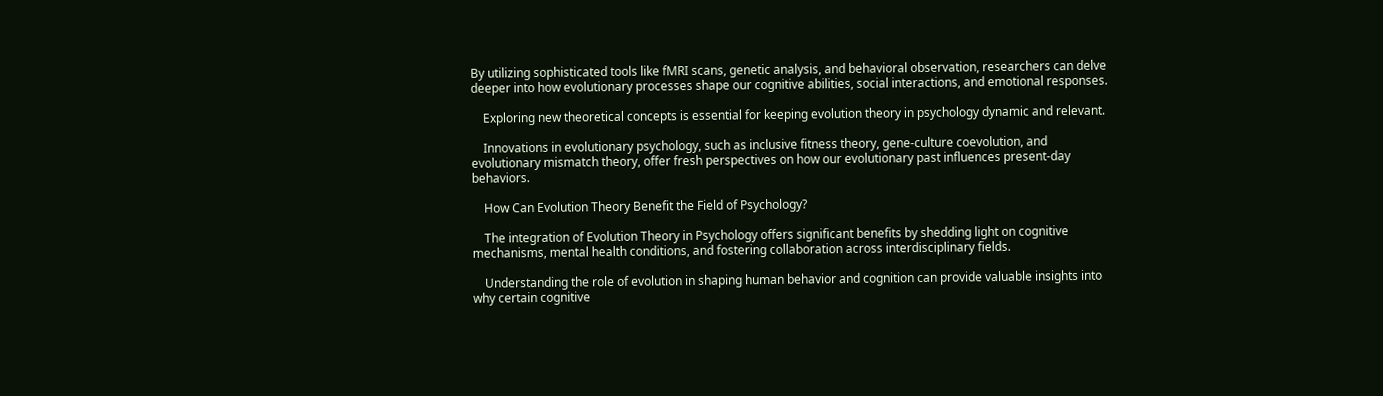By utilizing sophisticated tools like fMRI scans, genetic analysis, and behavioral observation, researchers can delve deeper into how evolutionary processes shape our cognitive abilities, social interactions, and emotional responses.

    Exploring new theoretical concepts is essential for keeping evolution theory in psychology dynamic and relevant.

    Innovations in evolutionary psychology, such as inclusive fitness theory, gene-culture coevolution, and evolutionary mismatch theory, offer fresh perspectives on how our evolutionary past influences present-day behaviors.

    How Can Evolution Theory Benefit the Field of Psychology?

    The integration of Evolution Theory in Psychology offers significant benefits by shedding light on cognitive mechanisms, mental health conditions, and fostering collaboration across interdisciplinary fields.

    Understanding the role of evolution in shaping human behavior and cognition can provide valuable insights into why certain cognitive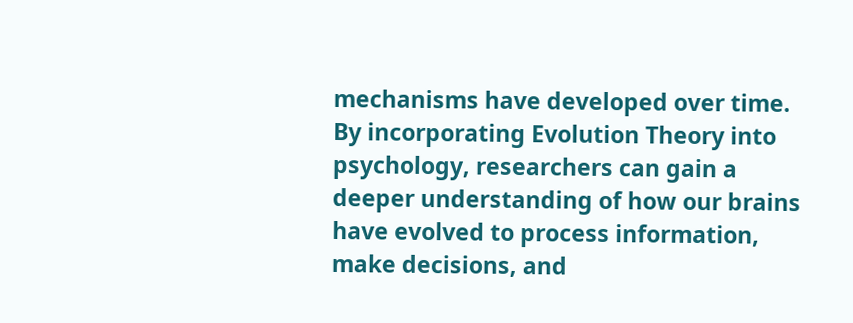mechanisms have developed over time. By incorporating Evolution Theory into psychology, researchers can gain a deeper understanding of how our brains have evolved to process information, make decisions, and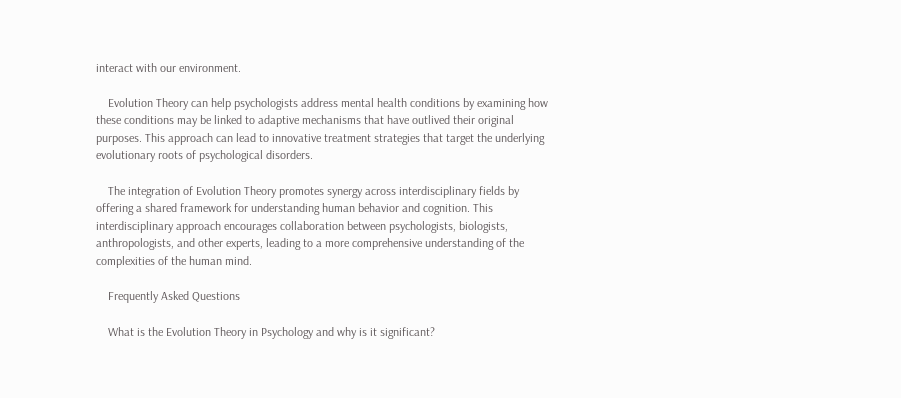interact with our environment.

    Evolution Theory can help psychologists address mental health conditions by examining how these conditions may be linked to adaptive mechanisms that have outlived their original purposes. This approach can lead to innovative treatment strategies that target the underlying evolutionary roots of psychological disorders.

    The integration of Evolution Theory promotes synergy across interdisciplinary fields by offering a shared framework for understanding human behavior and cognition. This interdisciplinary approach encourages collaboration between psychologists, biologists, anthropologists, and other experts, leading to a more comprehensive understanding of the complexities of the human mind.

    Frequently Asked Questions

    What is the Evolution Theory in Psychology and why is it significant?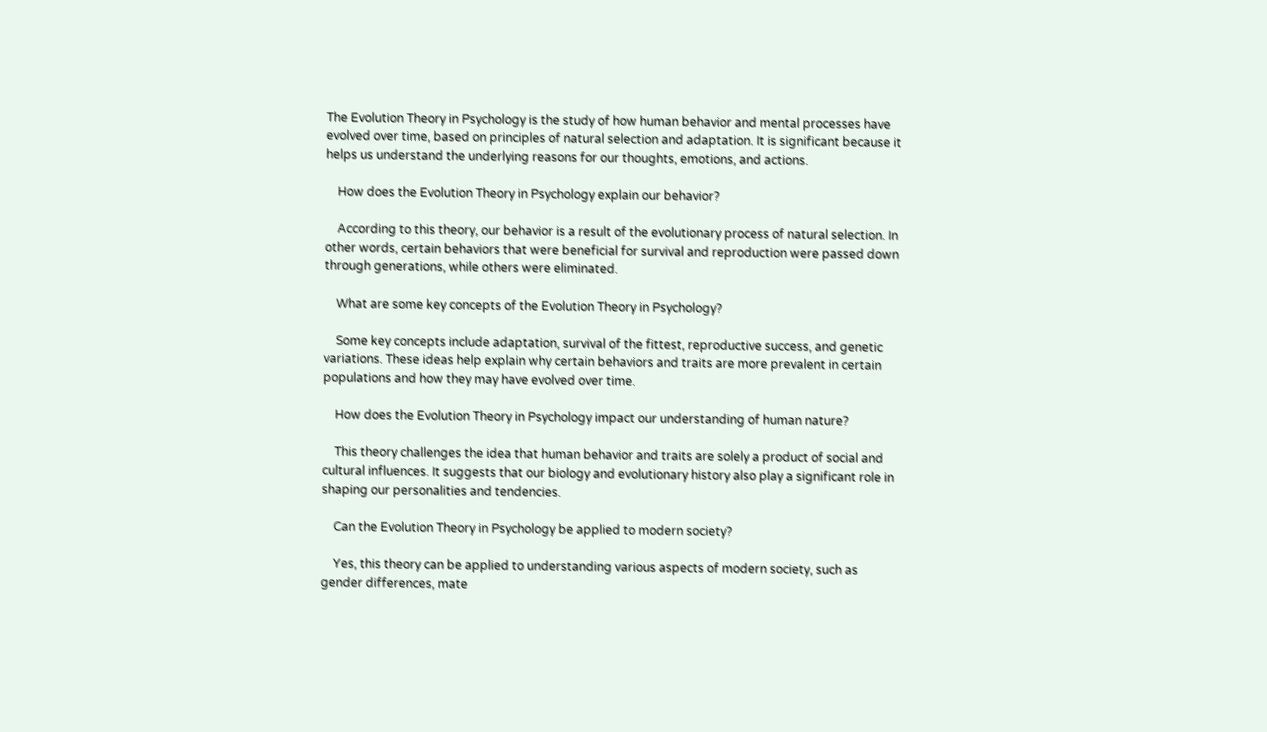The Evolution Theory in Psychology is the study of how human behavior and mental processes have evolved over time, based on principles of natural selection and adaptation. It is significant because it helps us understand the underlying reasons for our thoughts, emotions, and actions.

    How does the Evolution Theory in Psychology explain our behavior?

    According to this theory, our behavior is a result of the evolutionary process of natural selection. In other words, certain behaviors that were beneficial for survival and reproduction were passed down through generations, while others were eliminated.

    What are some key concepts of the Evolution Theory in Psychology?

    Some key concepts include adaptation, survival of the fittest, reproductive success, and genetic variations. These ideas help explain why certain behaviors and traits are more prevalent in certain populations and how they may have evolved over time.

    How does the Evolution Theory in Psychology impact our understanding of human nature?

    This theory challenges the idea that human behavior and traits are solely a product of social and cultural influences. It suggests that our biology and evolutionary history also play a significant role in shaping our personalities and tendencies.

    Can the Evolution Theory in Psychology be applied to modern society?

    Yes, this theory can be applied to understanding various aspects of modern society, such as gender differences, mate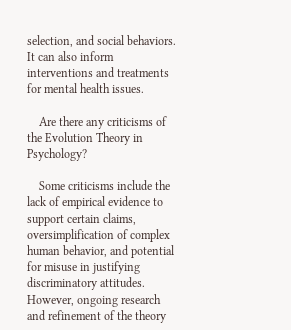selection, and social behaviors. It can also inform interventions and treatments for mental health issues.

    Are there any criticisms of the Evolution Theory in Psychology?

    Some criticisms include the lack of empirical evidence to support certain claims, oversimplification of complex human behavior, and potential for misuse in justifying discriminatory attitudes. However, ongoing research and refinement of the theory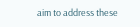aim to address these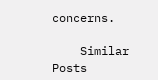concerns.

    Similar Posts